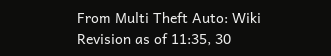From Multi Theft Auto: Wiki
Revision as of 11:35, 30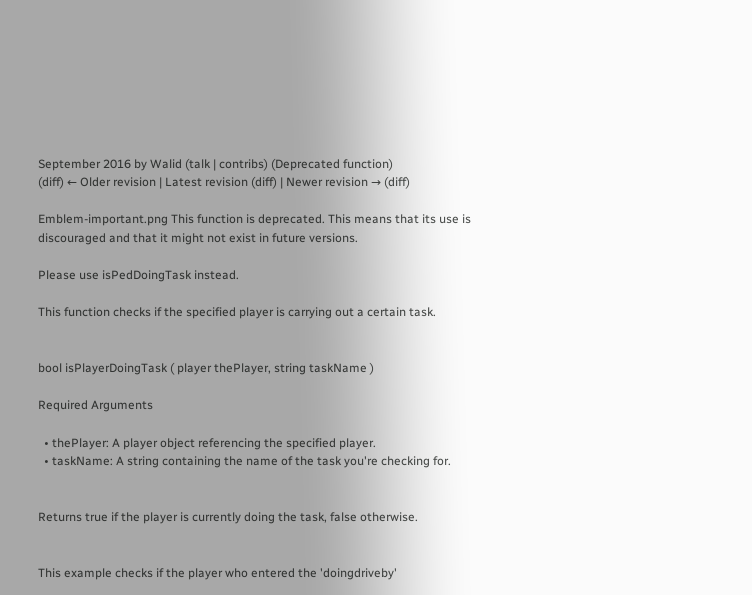September 2016 by Walid (talk | contribs) (Deprecated function)
(diff) ← Older revision | Latest revision (diff) | Newer revision → (diff)

Emblem-important.png This function is deprecated. This means that its use is discouraged and that it might not exist in future versions.

Please use isPedDoingTask instead.

This function checks if the specified player is carrying out a certain task.


bool isPlayerDoingTask ( player thePlayer, string taskName )

Required Arguments

  • thePlayer: A player object referencing the specified player.
  • taskName: A string containing the name of the task you're checking for.


Returns true if the player is currently doing the task, false otherwise.


This example checks if the player who entered the 'doingdriveby'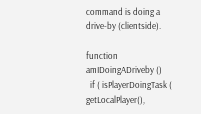command is doing a drive-by (clientside).

function amIDoingADriveby ()
  if ( isPlayerDoingTask ( getLocalPlayer(),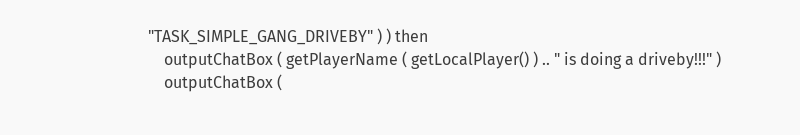"TASK_SIMPLE_GANG_DRIVEBY" ) ) then
    outputChatBox ( getPlayerName ( getLocalPlayer() ) .. " is doing a driveby!!!" )
    outputChatBox (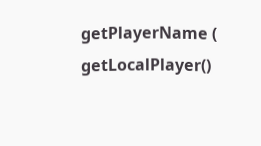getPlayerName ( getLocalPlayer()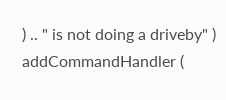) .. " is not doing a driveby" )
addCommandHandler (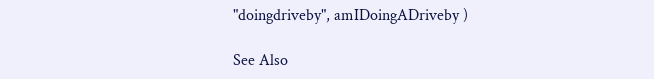"doingdriveby", amIDoingADriveby )

See Also